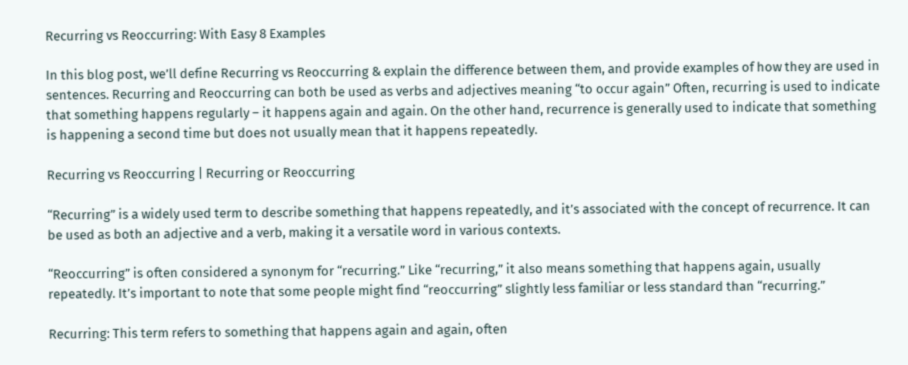Recurring vs Reoccurring: With Easy 8 Examples

In this blog post, we’ll define Recurring vs Reoccurring & explain the difference between them, and provide examples of how they are used in sentences. Recurring and Reoccurring can both be used as verbs and adjectives meaning “to occur again” Often, recurring is used to indicate that something happens regularly – it happens again and again. On the other hand, recurrence is generally used to indicate that something is happening a second time but does not usually mean that it happens repeatedly.

Recurring vs Reoccurring | Recurring or Reoccurring

“Recurring” is a widely used term to describe something that happens repeatedly, and it’s associated with the concept of recurrence. It can be used as both an adjective and a verb, making it a versatile word in various contexts.

“Reoccurring” is often considered a synonym for “recurring.” Like “recurring,” it also means something that happens again, usually repeatedly. It’s important to note that some people might find “reoccurring” slightly less familiar or less standard than “recurring.”

Recurring: This term refers to something that happens again and again, often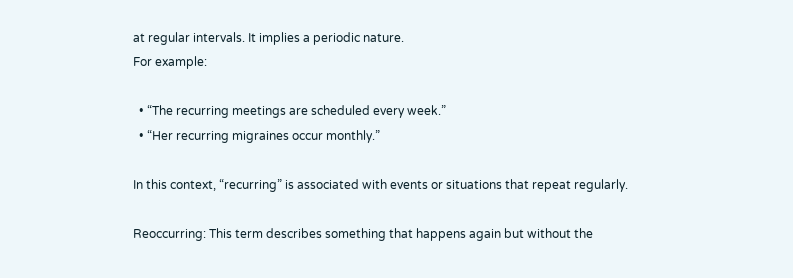at regular intervals. It implies a periodic nature.
For example:

  • “The recurring meetings are scheduled every week.”
  • “Her recurring migraines occur monthly.”

In this context, “recurring” is associated with events or situations that repeat regularly.

Reoccurring: This term describes something that happens again but without the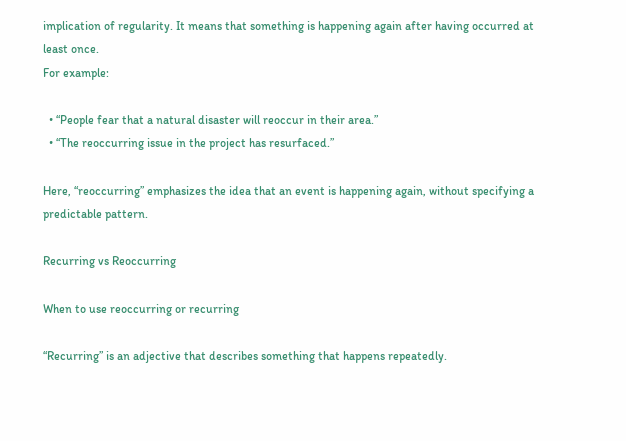implication of regularity. It means that something is happening again after having occurred at least once.
For example:

  • “People fear that a natural disaster will reoccur in their area.”
  • “The reoccurring issue in the project has resurfaced.”

Here, “reoccurring” emphasizes the idea that an event is happening again, without specifying a predictable pattern.

Recurring vs Reoccurring

When to use reoccurring or recurring

“Recurring” is an adjective that describes something that happens repeatedly.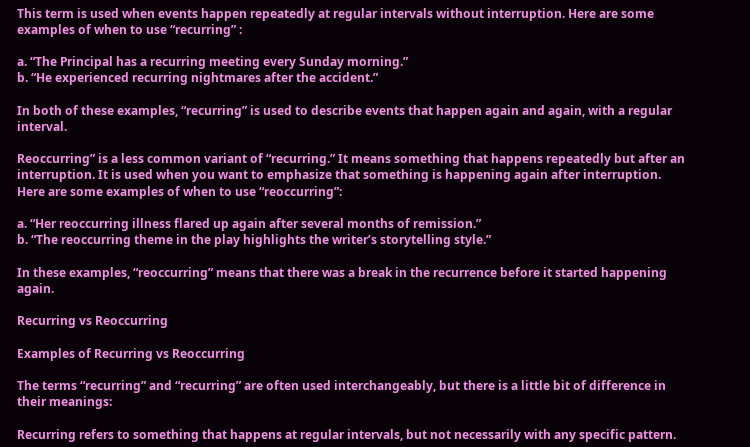This term is used when events happen repeatedly at regular intervals without interruption. Here are some examples of when to use “recurring” :

a. “The Principal has a recurring meeting every Sunday morning.”
b. “He experienced recurring nightmares after the accident.”

In both of these examples, “recurring” is used to describe events that happen again and again, with a regular interval.

Reoccurring” is a less common variant of “recurring.” It means something that happens repeatedly but after an interruption. It is used when you want to emphasize that something is happening again after interruption. Here are some examples of when to use “reoccurring”:

a. “Her reoccurring illness flared up again after several months of remission.”
b. “The reoccurring theme in the play highlights the writer’s storytelling style.”

In these examples, “reoccurring” means that there was a break in the recurrence before it started happening again.

Recurring vs Reoccurring

Examples of Recurring vs Reoccurring

The terms “recurring” and “recurring” are often used interchangeably, but there is a little bit of difference in their meanings:

Recurring refers to something that happens at regular intervals, but not necessarily with any specific pattern.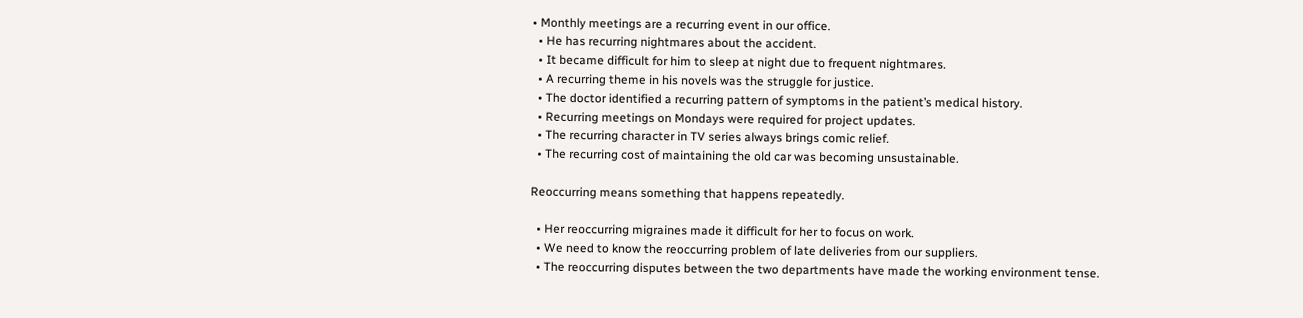• Monthly meetings are a recurring event in our office.
  • He has recurring nightmares about the accident.
  • It became difficult for him to sleep at night due to frequent nightmares.
  • A recurring theme in his novels was the struggle for justice.
  • The doctor identified a recurring pattern of symptoms in the patient’s medical history.
  • Recurring meetings on Mondays were required for project updates.
  • The recurring character in TV series always brings comic relief.
  • The recurring cost of maintaining the old car was becoming unsustainable.

Reoccurring means something that happens repeatedly.

  • Her reoccurring migraines made it difficult for her to focus on work.
  • We need to know the reoccurring problem of late deliveries from our suppliers.
  • The reoccurring disputes between the two departments have made the working environment tense.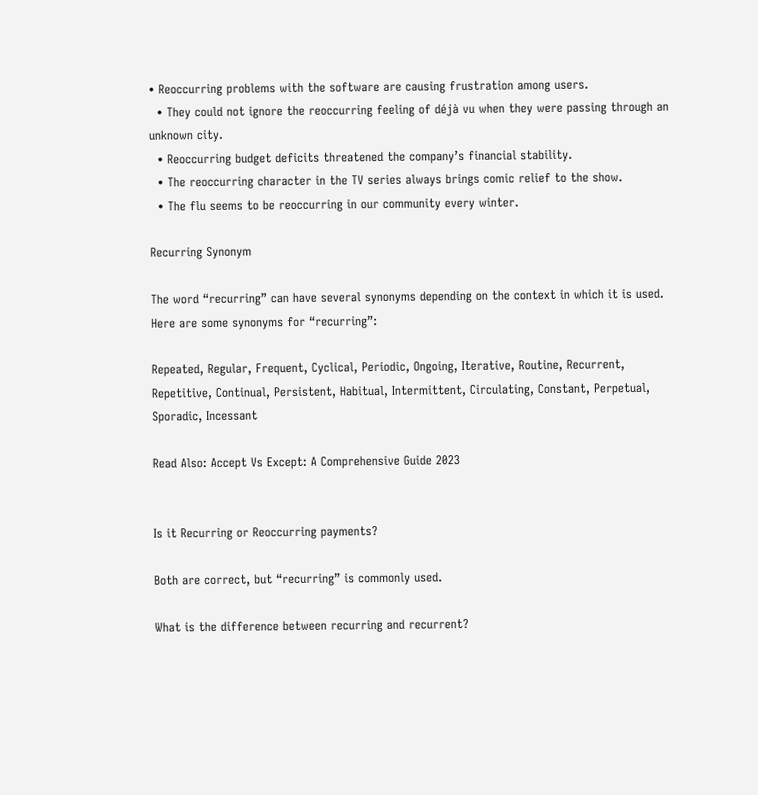• Reoccurring problems with the software are causing frustration among users.
  • They could not ignore the reoccurring feeling of déjà vu when they were passing through an unknown city.
  • Reoccurring budget deficits threatened the company’s financial stability.
  • The reoccurring character in the TV series always brings comic relief to the show.
  • The flu seems to be reoccurring in our community every winter.

Recurring Synonym

The word “recurring” can have several synonyms depending on the context in which it is used. Here are some synonyms for “recurring”:

Repeated, Regular, Frequent, Cyclical, Periodic, Ongoing, Iterative, Routine, Recurrent, Repetitive, Continual, Persistent, Habitual, Intermittent, Circulating, Constant, Perpetual, Sporadic, Incessant

Read Also: Accept Vs Except: A Comprehensive Guide 2023


Is it Recurring or Reoccurring payments?

Both are correct, but “recurring” is commonly used.

What is the difference between recurring and recurrent?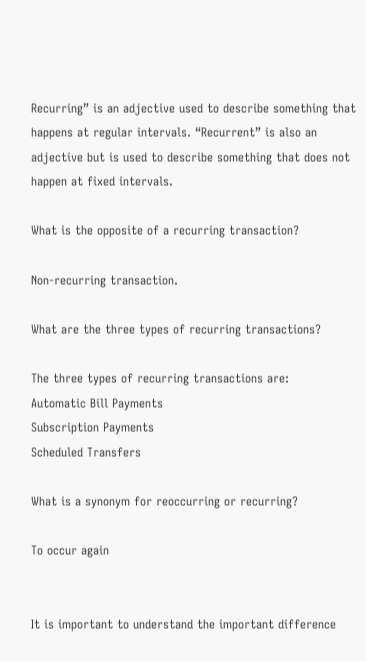Recurring” is an adjective used to describe something that happens at regular intervals. “Recurrent” is also an adjective but is used to describe something that does not happen at fixed intervals.

What is the opposite of a recurring transaction?

Non-recurring transaction.

What are the three types of recurring transactions?

The three types of recurring transactions are:
Automatic Bill Payments
Subscription Payments
Scheduled Transfers

What is a synonym for reoccurring or recurring?

To occur again


It is important to understand the important difference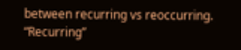between recurring vs reoccurring. “Recurring”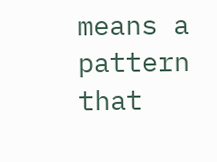means a pattern that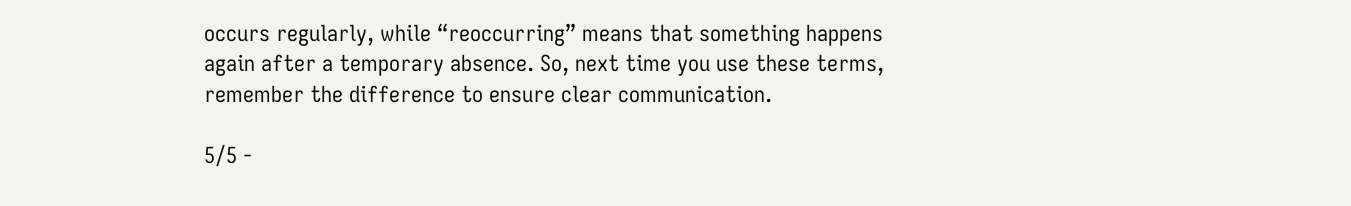occurs regularly, while “reoccurring” means that something happens again after a temporary absence. So, next time you use these terms, remember the difference to ensure clear communication.

5/5 -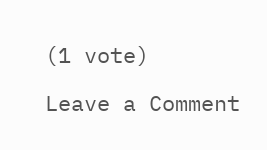(1 vote)

Leave a Comment